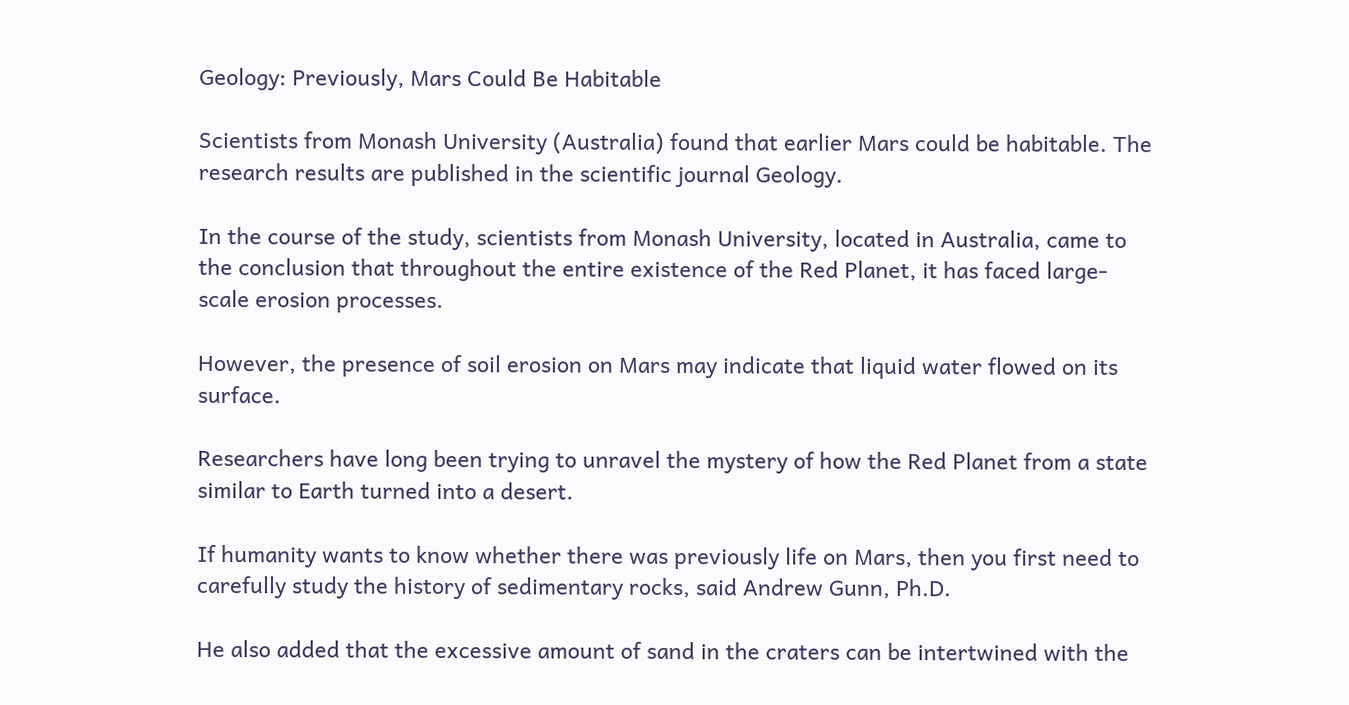Geology: Previously, Mars Could Be Habitable

Scientists from Monash University (Australia) found that earlier Mars could be habitable. The research results are published in the scientific journal Geology.

In the course of the study, scientists from Monash University, located in Australia, came to the conclusion that throughout the entire existence of the Red Planet, it has faced large-scale erosion processes.

However, the presence of soil erosion on Mars may indicate that liquid water flowed on its surface.

Researchers have long been trying to unravel the mystery of how the Red Planet from a state similar to Earth turned into a desert.

If humanity wants to know whether there was previously life on Mars, then you first need to carefully study the history of sedimentary rocks, said Andrew Gunn, Ph.D.

He also added that the excessive amount of sand in the craters can be intertwined with the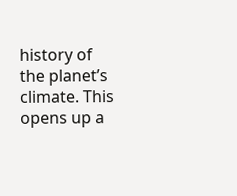history of the planet’s climate. This opens up a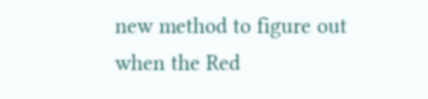new method to figure out when the Red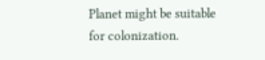Planet might be suitable for colonization.